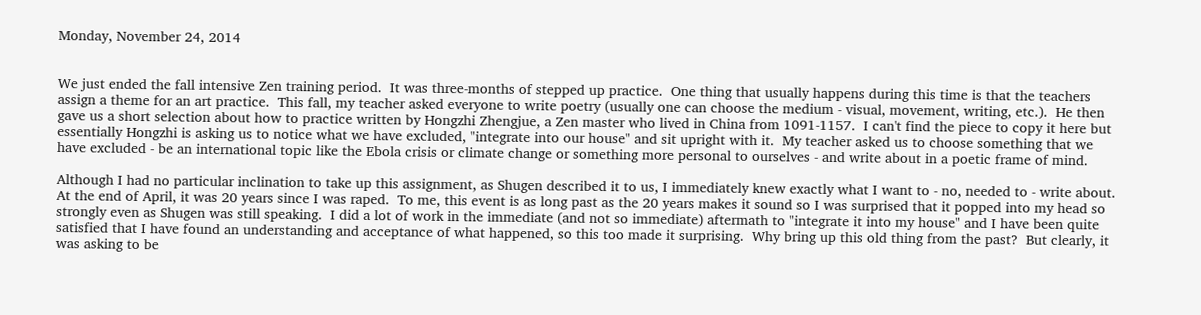Monday, November 24, 2014


We just ended the fall intensive Zen training period.  It was three-months of stepped up practice.  One thing that usually happens during this time is that the teachers assign a theme for an art practice.  This fall, my teacher asked everyone to write poetry (usually one can choose the medium - visual, movement, writing, etc.).  He then gave us a short selection about how to practice written by Hongzhi Zhengjue, a Zen master who lived in China from 1091-1157.  I can't find the piece to copy it here but essentially Hongzhi is asking us to notice what we have excluded, "integrate into our house" and sit upright with it.  My teacher asked us to choose something that we have excluded - be an international topic like the Ebola crisis or climate change or something more personal to ourselves - and write about in a poetic frame of mind.

Although I had no particular inclination to take up this assignment, as Shugen described it to us, I immediately knew exactly what I want to - no, needed to - write about.  At the end of April, it was 20 years since I was raped.  To me, this event is as long past as the 20 years makes it sound so I was surprised that it popped into my head so strongly even as Shugen was still speaking.  I did a lot of work in the immediate (and not so immediate) aftermath to "integrate it into my house" and I have been quite satisfied that I have found an understanding and acceptance of what happened, so this too made it surprising.  Why bring up this old thing from the past?  But clearly, it was asking to be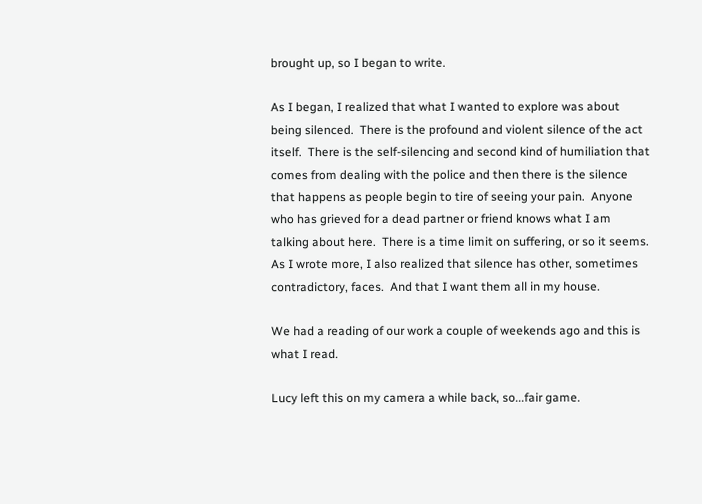brought up, so I began to write.

As I began, I realized that what I wanted to explore was about being silenced.  There is the profound and violent silence of the act itself.  There is the self-silencing and second kind of humiliation that comes from dealing with the police and then there is the silence that happens as people begin to tire of seeing your pain.  Anyone who has grieved for a dead partner or friend knows what I am talking about here.  There is a time limit on suffering, or so it seems.  As I wrote more, I also realized that silence has other, sometimes contradictory, faces.  And that I want them all in my house.

We had a reading of our work a couple of weekends ago and this is what I read.

Lucy left this on my camera a while back, so...fair game.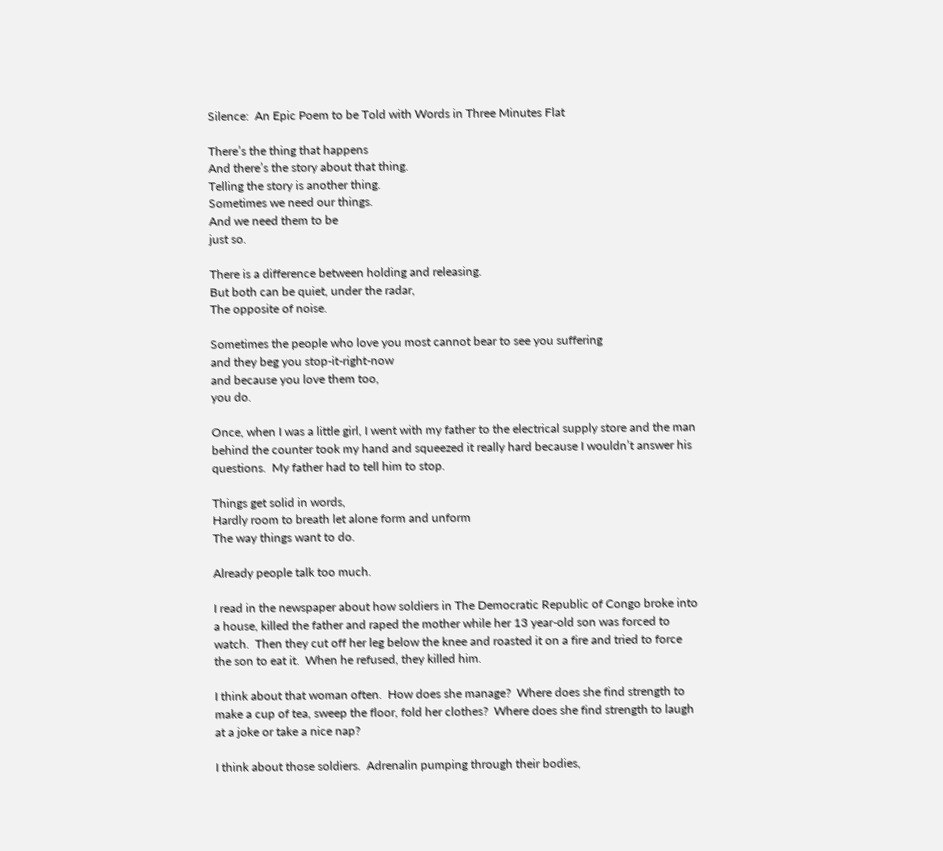Silence:  An Epic Poem to be Told with Words in Three Minutes Flat

There’s the thing that happens
And there’s the story about that thing.
Telling the story is another thing.
Sometimes we need our things.
And we need them to be
just so.

There is a difference between holding and releasing.
But both can be quiet, under the radar,
The opposite of noise.

Sometimes the people who love you most cannot bear to see you suffering
and they beg you stop-it-right-now
and because you love them too,
you do.

Once, when I was a little girl, I went with my father to the electrical supply store and the man behind the counter took my hand and squeezed it really hard because I wouldn’t answer his questions.  My father had to tell him to stop.

Things get solid in words,
Hardly room to breath let alone form and unform
The way things want to do.

Already people talk too much.

I read in the newspaper about how soldiers in The Democratic Republic of Congo broke into a house, killed the father and raped the mother while her 13 year-old son was forced to watch.  Then they cut off her leg below the knee and roasted it on a fire and tried to force the son to eat it.  When he refused, they killed him.

I think about that woman often.  How does she manage?  Where does she find strength to make a cup of tea, sweep the floor, fold her clothes?  Where does she find strength to laugh at a joke or take a nice nap?

I think about those soldiers.  Adrenalin pumping through their bodies,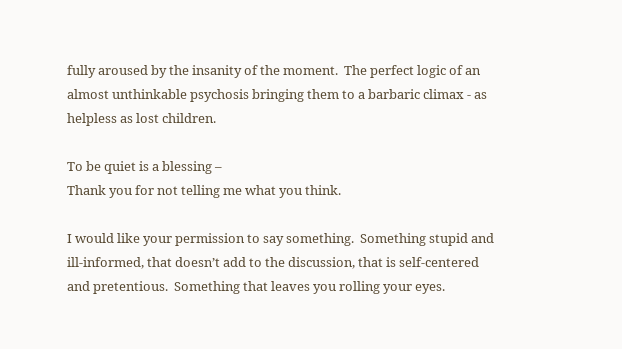fully aroused by the insanity of the moment.  The perfect logic of an almost unthinkable psychosis bringing them to a barbaric climax - as helpless as lost children.

To be quiet is a blessing –
Thank you for not telling me what you think.

I would like your permission to say something.  Something stupid and ill-informed, that doesn’t add to the discussion, that is self-centered and pretentious.  Something that leaves you rolling your eyes.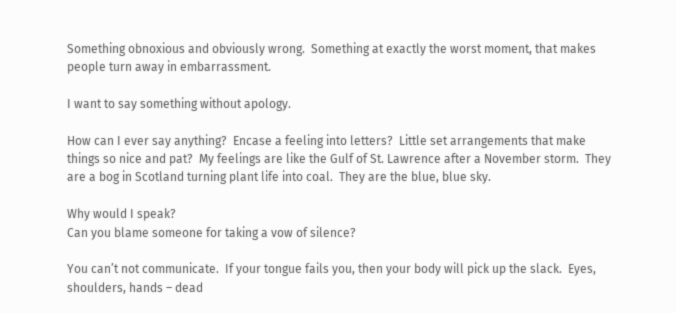Something obnoxious and obviously wrong.  Something at exactly the worst moment, that makes people turn away in embarrassment.

I want to say something without apology.

How can I ever say anything?  Encase a feeling into letters?  Little set arrangements that make things so nice and pat?  My feelings are like the Gulf of St. Lawrence after a November storm.  They are a bog in Scotland turning plant life into coal.  They are the blue, blue sky.

Why would I speak?
Can you blame someone for taking a vow of silence?

You can’t not communicate.  If your tongue fails you, then your body will pick up the slack.  Eyes, shoulders, hands – dead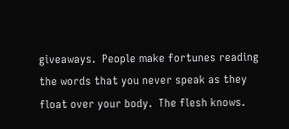giveaways.  People make fortunes reading the words that you never speak as they float over your body.  The flesh knows.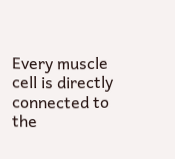Every muscle cell is directly connected to the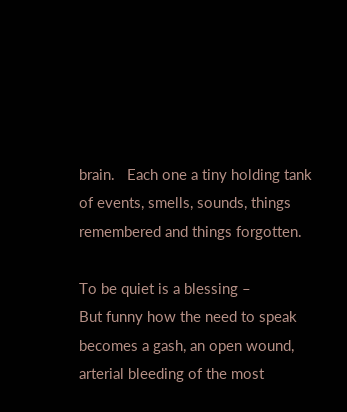brain.   Each one a tiny holding tank of events, smells, sounds, things remembered and things forgotten.

To be quiet is a blessing –
But funny how the need to speak becomes a gash, an open wound, arterial bleeding of the most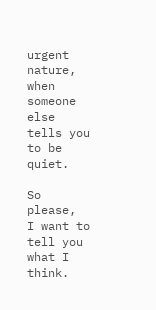urgent nature, when someone else tells you to be quiet.

So please,
I want to tell you what I think.